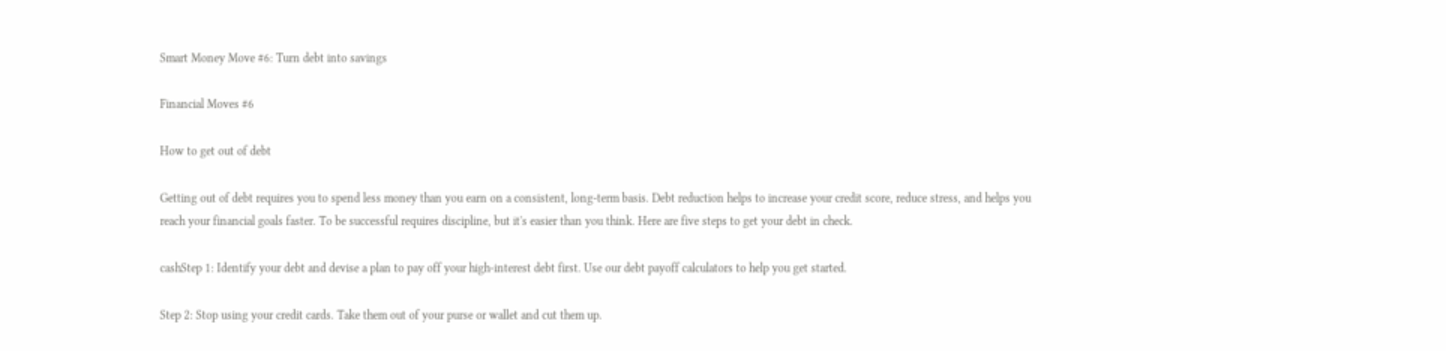Smart Money Move #6: Turn debt into savings

Financial Moves #6

How to get out of debt

Getting out of debt requires you to spend less money than you earn on a consistent, long-term basis. Debt reduction helps to increase your credit score, reduce stress, and helps you reach your financial goals faster. To be successful requires discipline, but it's easier than you think. Here are five steps to get your debt in check.

cashStep 1: Identify your debt and devise a plan to pay off your high-interest debt first. Use our debt payoff calculators to help you get started.

Step 2: Stop using your credit cards. Take them out of your purse or wallet and cut them up.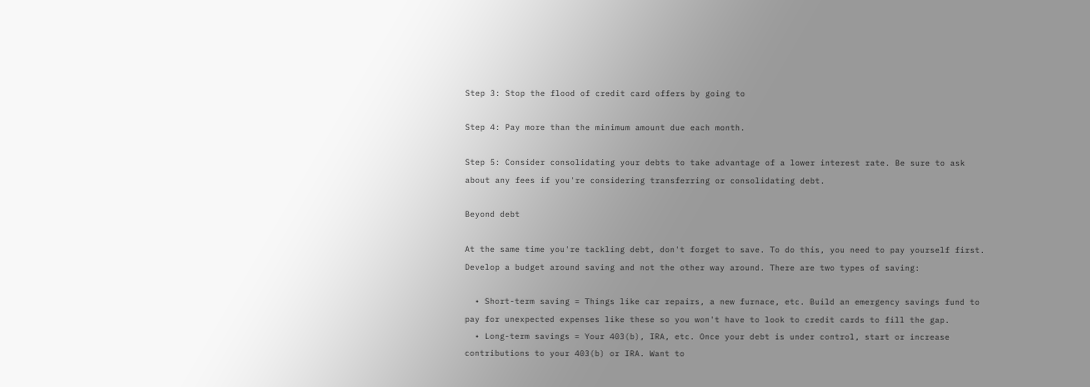Step 3: Stop the flood of credit card offers by going to

Step 4: Pay more than the minimum amount due each month.

Step 5: Consider consolidating your debts to take advantage of a lower interest rate. Be sure to ask about any fees if you're considering transferring or consolidating debt.

Beyond debt

At the same time you're tackling debt, don't forget to save. To do this, you need to pay yourself first. Develop a budget around saving and not the other way around. There are two types of saving:

  • Short-term saving = Things like car repairs, a new furnace, etc. Build an emergency savings fund to pay for unexpected expenses like these so you won't have to look to credit cards to fill the gap.
  • Long-term savings = Your 403(b), IRA, etc. Once your debt is under control, start or increase contributions to your 403(b) or IRA. Want to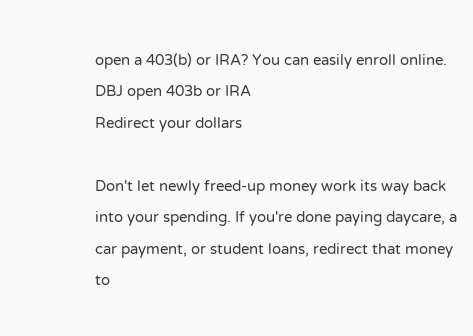open a 403(b) or IRA? You can easily enroll online.
DBJ open 403b or IRA
Redirect your dollars

Don't let newly freed-up money work its way back into your spending. If you're done paying daycare, a car payment, or student loans, redirect that money to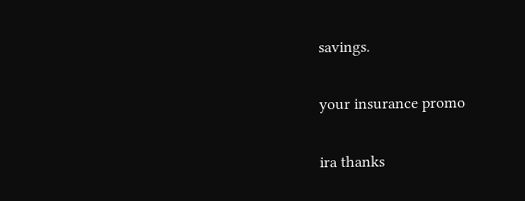savings.

your insurance promo

ira thanks